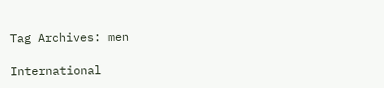Tag Archives: men

International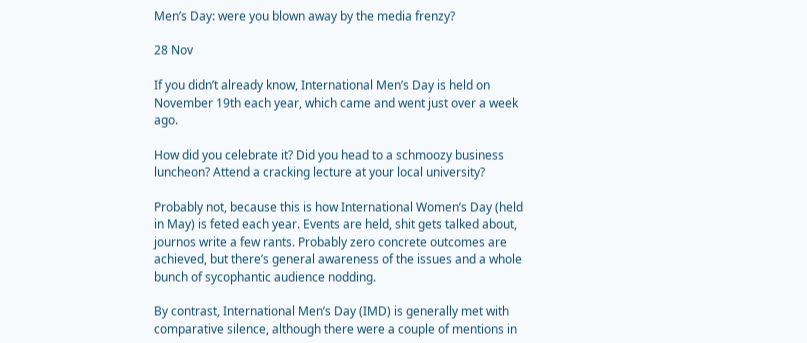Men’s Day: were you blown away by the media frenzy?

28 Nov

If you didn’t already know, International Men’s Day is held on November 19th each year, which came and went just over a week ago.

How did you celebrate it? Did you head to a schmoozy business luncheon? Attend a cracking lecture at your local university?

Probably not, because this is how International Women’s Day (held in May) is feted each year. Events are held, shit gets talked about, journos write a few rants. Probably zero concrete outcomes are achieved, but there’s general awareness of the issues and a whole bunch of sycophantic audience nodding.

By contrast, International Men’s Day (IMD) is generally met with comparative silence, although there were a couple of mentions in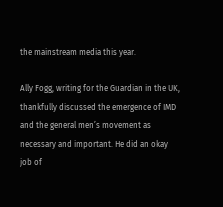the mainstream media this year.

Ally Fogg, writing for the Guardian in the UK, thankfully discussed the emergence of IMD and the general men’s movement as necessary and important. He did an okay job of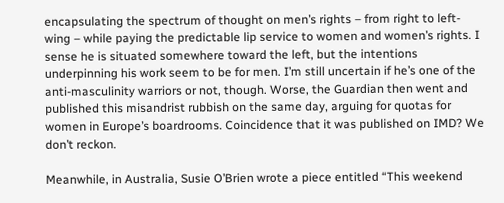encapsulating the spectrum of thought on men’s rights – from right to left-wing – while paying the predictable lip service to women and women’s rights. I sense he is situated somewhere toward the left, but the intentions underpinning his work seem to be for men. I’m still uncertain if he’s one of the anti-masculinity warriors or not, though. Worse, the Guardian then went and published this misandrist rubbish on the same day, arguing for quotas for women in Europe’s boardrooms. Coincidence that it was published on IMD? We don’t reckon.

Meanwhile, in Australia, Susie O’Brien wrote a piece entitled “This weekend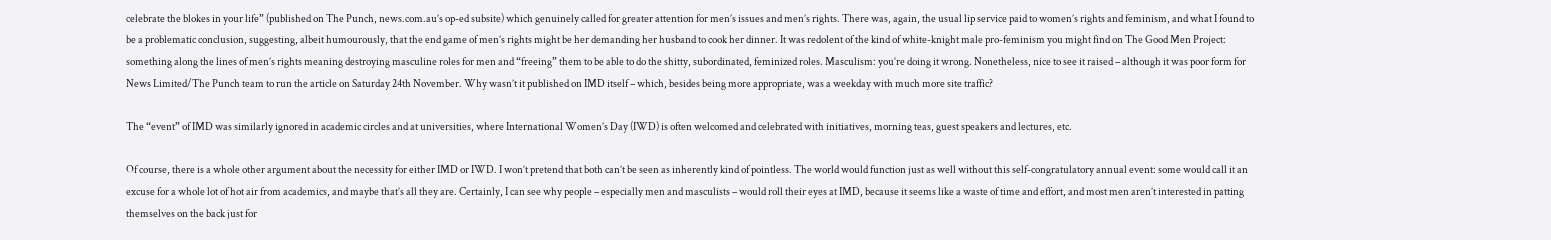celebrate the blokes in your life” (published on The Punch, news.com.au’s op-ed subsite) which genuinely called for greater attention for men’s issues and men’s rights. There was, again, the usual lip service paid to women’s rights and feminism, and what I found to be a problematic conclusion, suggesting, albeit humourously, that the end game of men’s rights might be her demanding her husband to cook her dinner. It was redolent of the kind of white-knight male pro-feminism you might find on The Good Men Project: something along the lines of men’s rights meaning destroying masculine roles for men and “freeing” them to be able to do the shitty, subordinated, feminized roles. Masculism: you’re doing it wrong. Nonetheless, nice to see it raised – although it was poor form for News Limited/The Punch team to run the article on Saturday 24th November. Why wasn’t it published on IMD itself – which, besides being more appropriate, was a weekday with much more site traffic?

The “event” of IMD was similarly ignored in academic circles and at universities, where International Women’s Day (IWD) is often welcomed and celebrated with initiatives, morning teas, guest speakers and lectures, etc.

Of course, there is a whole other argument about the necessity for either IMD or IWD. I won’t pretend that both can’t be seen as inherently kind of pointless. The world would function just as well without this self-congratulatory annual event: some would call it an excuse for a whole lot of hot air from academics, and maybe that’s all they are. Certainly, I can see why people – especially men and masculists – would roll their eyes at IMD, because it seems like a waste of time and effort, and most men aren’t interested in patting themselves on the back just for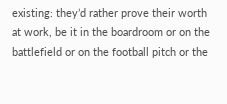existing: they’d rather prove their worth at work, be it in the boardroom or on the battlefield or on the football pitch or the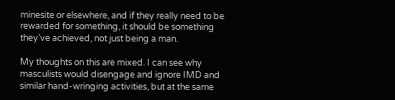minesite or elsewhere, and if they really need to be rewarded for something, it should be something they’ve achieved, not just being a man.

My thoughts on this are mixed. I can see why masculists would disengage and ignore IMD and similar hand-wringing activities, but at the same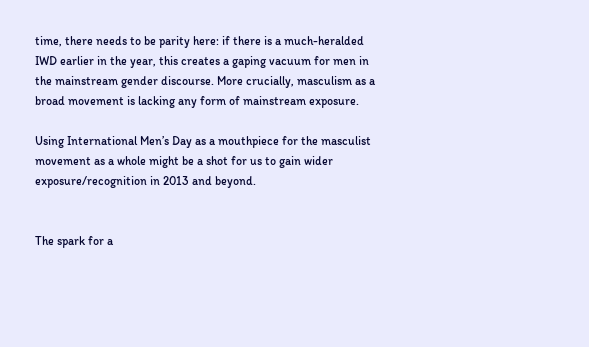time, there needs to be parity here: if there is a much-heralded IWD earlier in the year, this creates a gaping vacuum for men in the mainstream gender discourse. More crucially, masculism as a broad movement is lacking any form of mainstream exposure.

Using International Men’s Day as a mouthpiece for the masculist movement as a whole might be a shot for us to gain wider exposure/recognition in 2013 and beyond.


The spark for a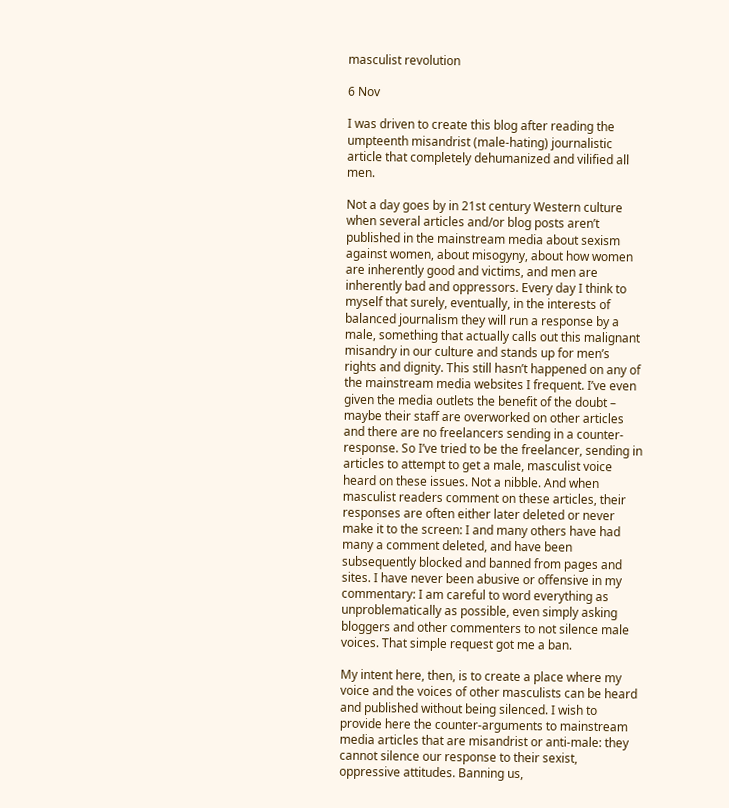masculist revolution

6 Nov

I was driven to create this blog after reading the umpteenth misandrist (male-hating) journalistic article that completely dehumanized and vilified all men.

Not a day goes by in 21st century Western culture when several articles and/or blog posts aren’t published in the mainstream media about sexism against women, about misogyny, about how women are inherently good and victims, and men are inherently bad and oppressors. Every day I think to myself that surely, eventually, in the interests of balanced journalism they will run a response by a male, something that actually calls out this malignant misandry in our culture and stands up for men’s rights and dignity. This still hasn’t happened on any of the mainstream media websites I frequent. I’ve even given the media outlets the benefit of the doubt – maybe their staff are overworked on other articles and there are no freelancers sending in a counter-response. So I’ve tried to be the freelancer, sending in articles to attempt to get a male, masculist voice heard on these issues. Not a nibble. And when masculist readers comment on these articles, their responses are often either later deleted or never make it to the screen: I and many others have had many a comment deleted, and have been subsequently blocked and banned from pages and sites. I have never been abusive or offensive in my commentary: I am careful to word everything as unproblematically as possible, even simply asking bloggers and other commenters to not silence male voices. That simple request got me a ban.

My intent here, then, is to create a place where my voice and the voices of other masculists can be heard and published without being silenced. I wish to provide here the counter-arguments to mainstream media articles that are misandrist or anti-male: they cannot silence our response to their sexist, oppressive attitudes. Banning us,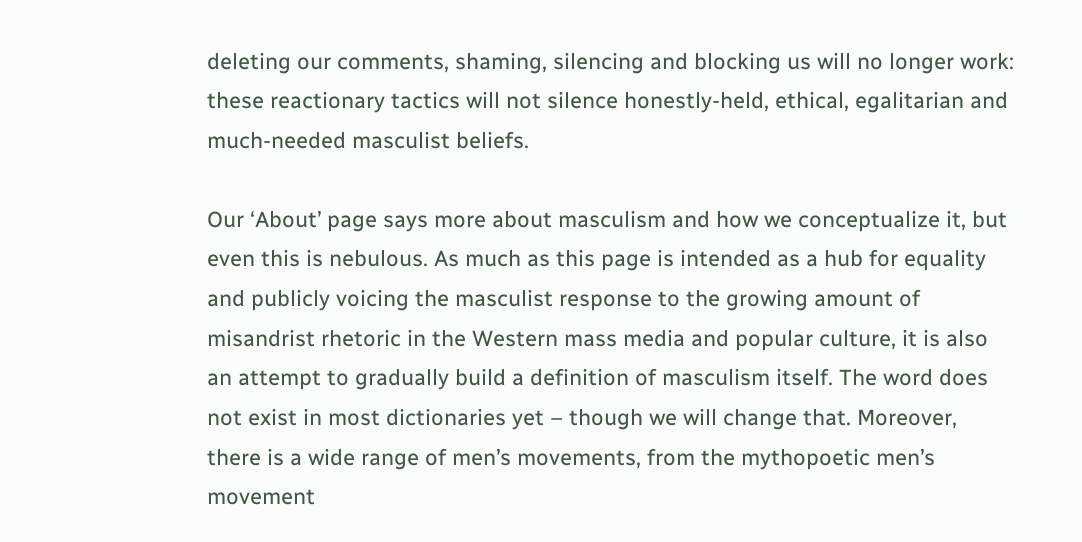deleting our comments, shaming, silencing and blocking us will no longer work: these reactionary tactics will not silence honestly-held, ethical, egalitarian and much-needed masculist beliefs.

Our ‘About’ page says more about masculism and how we conceptualize it, but even this is nebulous. As much as this page is intended as a hub for equality and publicly voicing the masculist response to the growing amount of misandrist rhetoric in the Western mass media and popular culture, it is also an attempt to gradually build a definition of masculism itself. The word does not exist in most dictionaries yet – though we will change that. Moreover, there is a wide range of men’s movements, from the mythopoetic men’s movement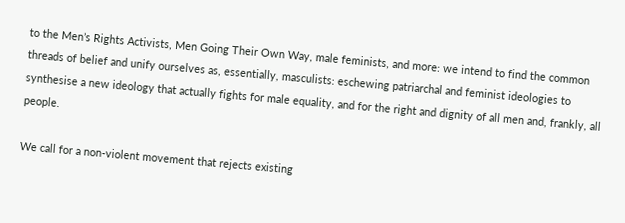to the Men’s Rights Activists, Men Going Their Own Way, male feminists, and more: we intend to find the common threads of belief and unify ourselves as, essentially, masculists: eschewing patriarchal and feminist ideologies to synthesise a new ideology that actually fights for male equality, and for the right and dignity of all men and, frankly, all people.

We call for a non-violent movement that rejects existing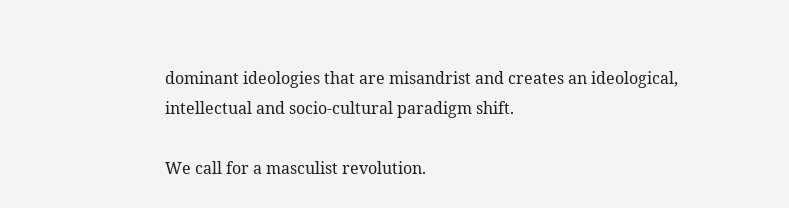dominant ideologies that are misandrist and creates an ideological, intellectual and socio-cultural paradigm shift.

We call for a masculist revolution.